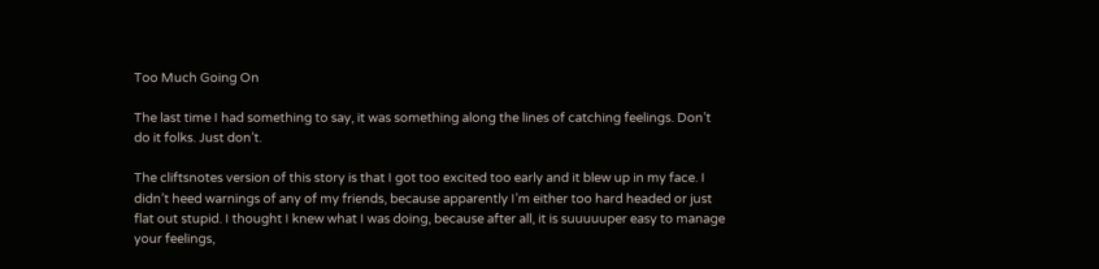Too Much Going On

The last time I had something to say, it was something along the lines of catching feelings. Don’t do it folks. Just don’t.

The cliftsnotes version of this story is that I got too excited too early and it blew up in my face. I didn’t heed warnings of any of my friends, because apparently I’m either too hard headed or just flat out stupid. I thought I knew what I was doing, because after all, it is suuuuuper easy to manage your feelings,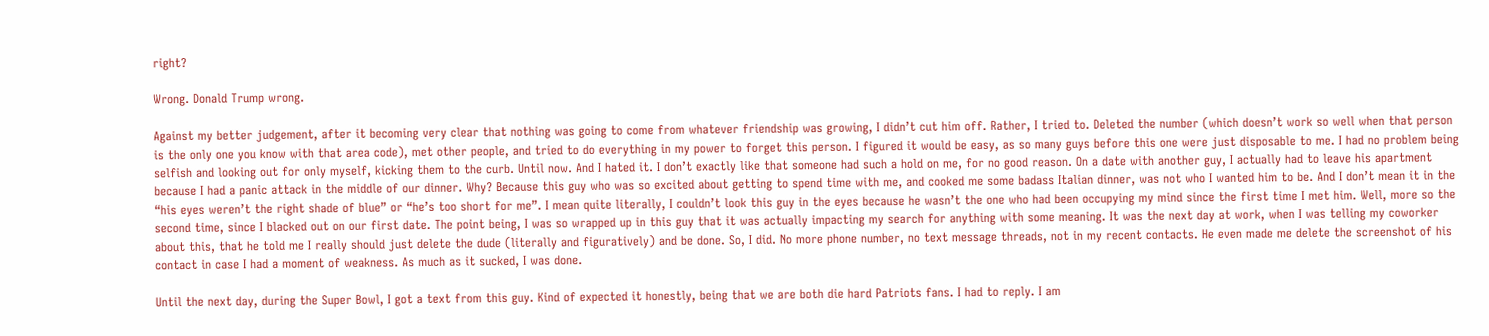right?

Wrong. Donald Trump wrong.

Against my better judgement, after it becoming very clear that nothing was going to come from whatever friendship was growing, I didn’t cut him off. Rather, I tried to. Deleted the number (which doesn’t work so well when that person is the only one you know with that area code), met other people, and tried to do everything in my power to forget this person. I figured it would be easy, as so many guys before this one were just disposable to me. I had no problem being selfish and looking out for only myself, kicking them to the curb. Until now. And I hated it. I don’t exactly like that someone had such a hold on me, for no good reason. On a date with another guy, I actually had to leave his apartment because I had a panic attack in the middle of our dinner. Why? Because this guy who was so excited about getting to spend time with me, and cooked me some badass Italian dinner, was not who I wanted him to be. And I don’t mean it in the “his eyes weren’t the right shade of blue” or “he’s too short for me”. I mean quite literally, I couldn’t look this guy in the eyes because he wasn’t the one who had been occupying my mind since the first time I met him. Well, more so the second time, since I blacked out on our first date. The point being, I was so wrapped up in this guy that it was actually impacting my search for anything with some meaning. It was the next day at work, when I was telling my coworker about this, that he told me I really should just delete the dude (literally and figuratively) and be done. So, I did. No more phone number, no text message threads, not in my recent contacts. He even made me delete the screenshot of his contact in case I had a moment of weakness. As much as it sucked, I was done.

Until the next day, during the Super Bowl, I got a text from this guy. Kind of expected it honestly, being that we are both die hard Patriots fans. I had to reply. I am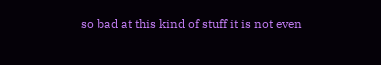so bad at this kind of stuff it is not even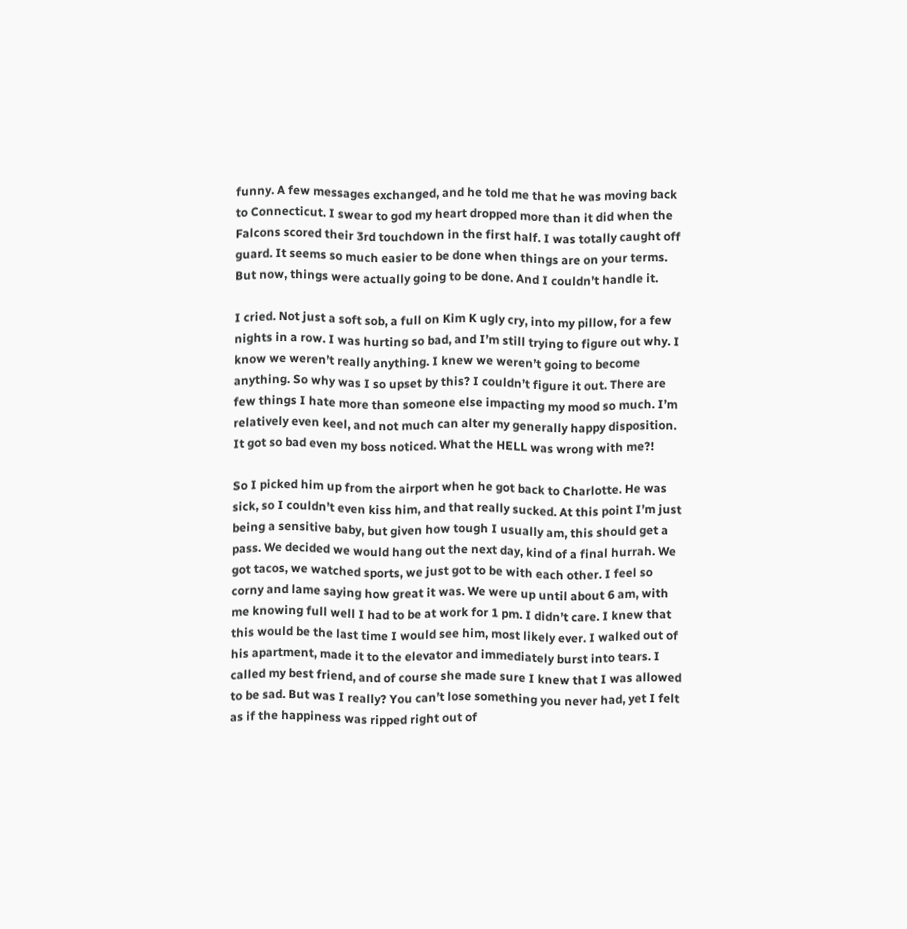funny. A few messages exchanged, and he told me that he was moving back to Connecticut. I swear to god my heart dropped more than it did when the Falcons scored their 3rd touchdown in the first half. I was totally caught off guard. It seems so much easier to be done when things are on your terms. But now, things were actually going to be done. And I couldn’t handle it.

I cried. Not just a soft sob, a full on Kim K ugly cry, into my pillow, for a few nights in a row. I was hurting so bad, and I’m still trying to figure out why. I know we weren’t really anything. I knew we weren’t going to become anything. So why was I so upset by this? I couldn’t figure it out. There are few things I hate more than someone else impacting my mood so much. I’m relatively even keel, and not much can alter my generally happy disposition. It got so bad even my boss noticed. What the HELL was wrong with me?!

So I picked him up from the airport when he got back to Charlotte. He was sick, so I couldn’t even kiss him, and that really sucked. At this point I’m just being a sensitive baby, but given how tough I usually am, this should get a pass. We decided we would hang out the next day, kind of a final hurrah. We got tacos, we watched sports, we just got to be with each other. I feel so corny and lame saying how great it was. We were up until about 6 am, with me knowing full well I had to be at work for 1 pm. I didn’t care. I knew that this would be the last time I would see him, most likely ever. I walked out of his apartment, made it to the elevator and immediately burst into tears. I called my best friend, and of course she made sure I knew that I was allowed to be sad. But was I really? You can’t lose something you never had, yet I felt as if the happiness was ripped right out of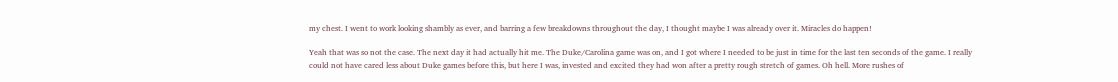my chest. I went to work looking shambly as ever, and barring a few breakdowns throughout the day, I thought maybe I was already over it. Miracles do happen!

Yeah that was so not the case. The next day it had actually hit me. The Duke/Carolina game was on, and I got where I needed to be just in time for the last ten seconds of the game. I really could not have cared less about Duke games before this, but here I was, invested and excited they had won after a pretty rough stretch of games. Oh hell. More rushes of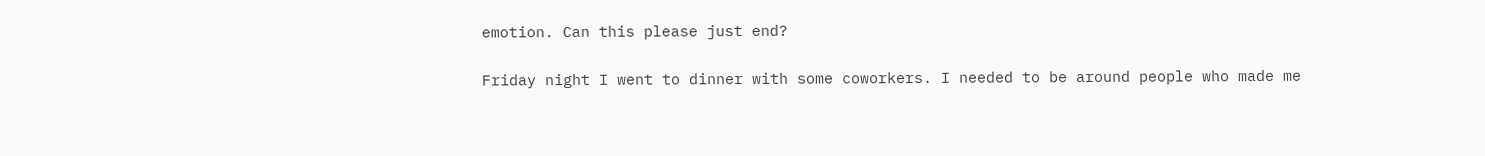emotion. Can this please just end?

Friday night I went to dinner with some coworkers. I needed to be around people who made me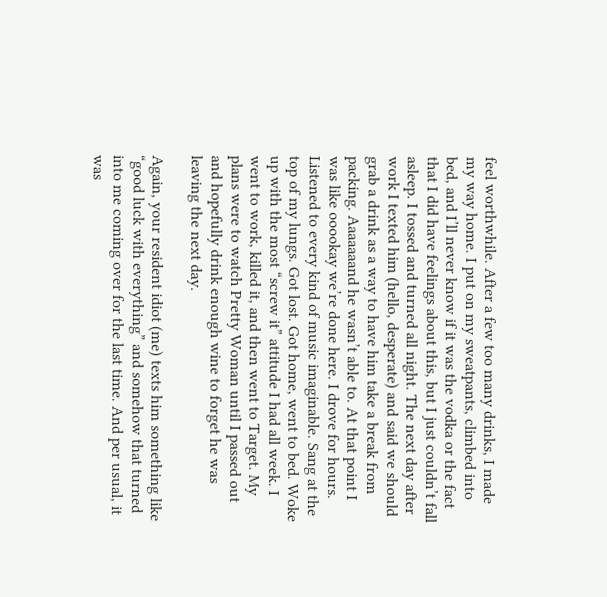feel worthwhile. After a few too many drinks, I made my way home. I put on my sweatpants, climbed into bed, and I’ll never know if it was the vodka or the fact that I did have feelings about this, but I just couldn’t fall asleep. I tossed and turned all night. The next day after work I texted him (hello, desperate) and said we should grab a drink as a way to have him take a break from packing. Aaaaaaand he wasn’t able to. At that point I was like ooookay we’re done here. I drove for hours. Listened to every kind of music imaginable. Sang at the top of my lungs. Got lost. Got home, went to bed. Woke up with the most “screw it” attitude I had all week. I went to work, killed it, and then went to Target. My plans were to watch Pretty Woman until I passed out and hopefully drink enough wine to forget he was leaving the next day.

Again, your resident idiot (me) texts him something like “good luck with everything” and somehow that turned into me coming over for the last time. And per usual, it was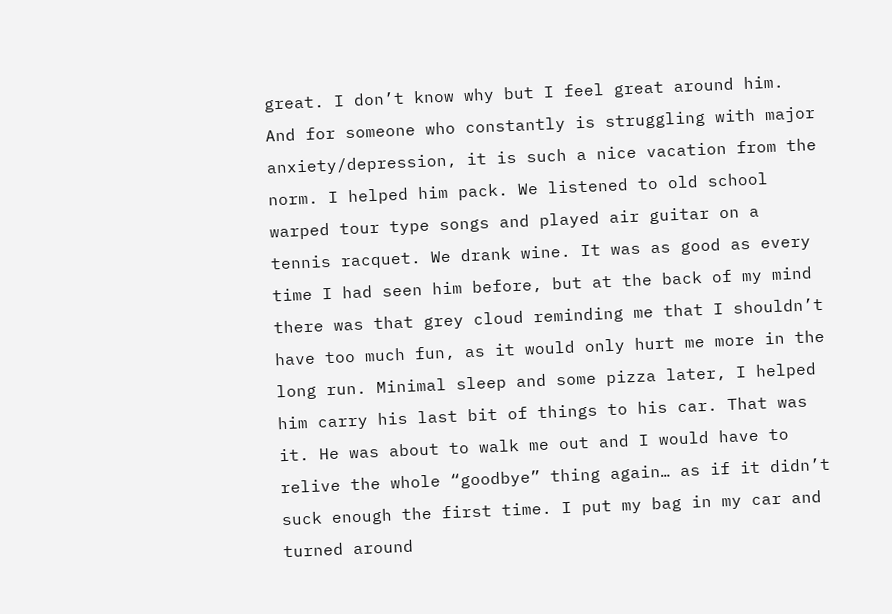great. I don’t know why but I feel great around him. And for someone who constantly is struggling with major anxiety/depression, it is such a nice vacation from the norm. I helped him pack. We listened to old school warped tour type songs and played air guitar on a tennis racquet. We drank wine. It was as good as every time I had seen him before, but at the back of my mind there was that grey cloud reminding me that I shouldn’t have too much fun, as it would only hurt me more in the long run. Minimal sleep and some pizza later, I helped him carry his last bit of things to his car. That was it. He was about to walk me out and I would have to relive the whole “goodbye” thing again… as if it didn’t suck enough the first time. I put my bag in my car and turned around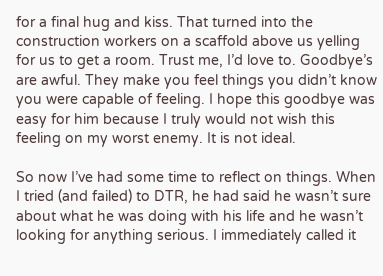for a final hug and kiss. That turned into the construction workers on a scaffold above us yelling for us to get a room. Trust me, I’d love to. Goodbye’s are awful. They make you feel things you didn’t know you were capable of feeling. I hope this goodbye was easy for him because I truly would not wish this feeling on my worst enemy. It is not ideal.

So now I’ve had some time to reflect on things. When I tried (and failed) to DTR, he had said he wasn’t sure about what he was doing with his life and he wasn’t looking for anything serious. I immediately called it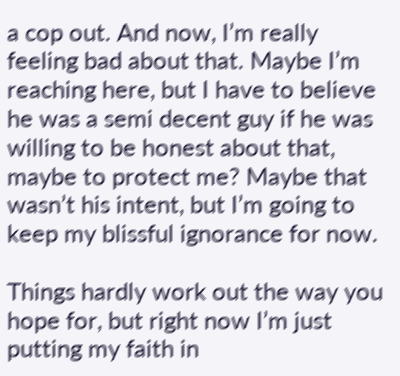a cop out. And now, I’m really feeling bad about that. Maybe I’m reaching here, but I have to believe he was a semi decent guy if he was willing to be honest about that, maybe to protect me? Maybe that wasn’t his intent, but I’m going to keep my blissful ignorance for now.

Things hardly work out the way you hope for, but right now I’m just putting my faith in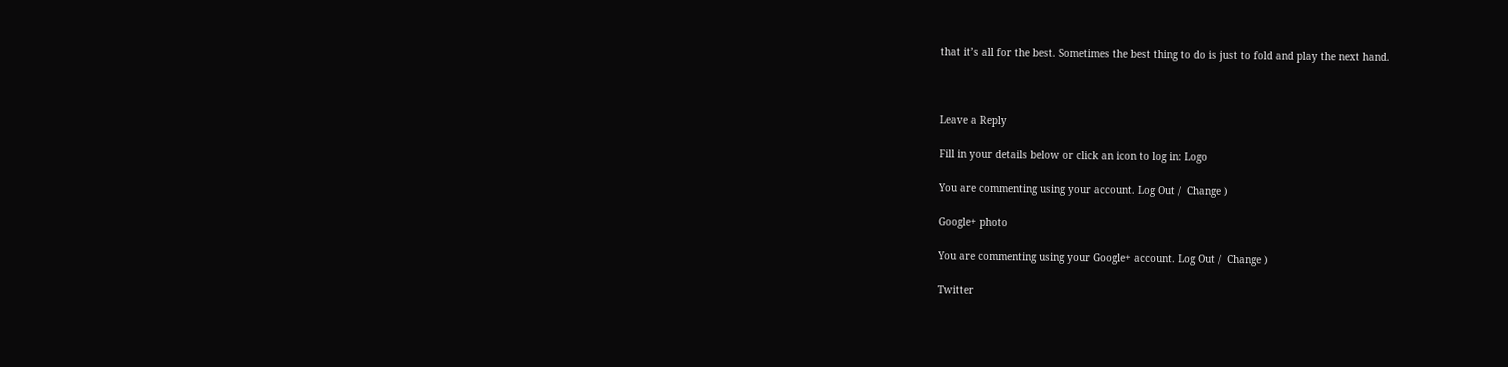that it’s all for the best. Sometimes the best thing to do is just to fold and play the next hand.



Leave a Reply

Fill in your details below or click an icon to log in: Logo

You are commenting using your account. Log Out /  Change )

Google+ photo

You are commenting using your Google+ account. Log Out /  Change )

Twitter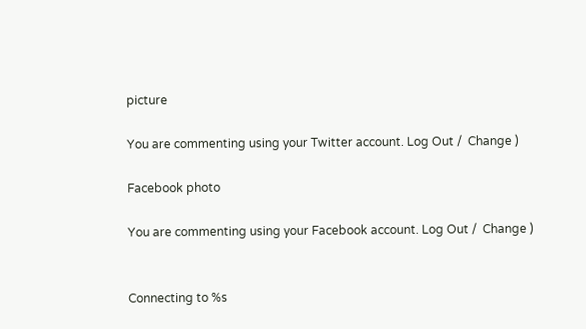picture

You are commenting using your Twitter account. Log Out /  Change )

Facebook photo

You are commenting using your Facebook account. Log Out /  Change )


Connecting to %s